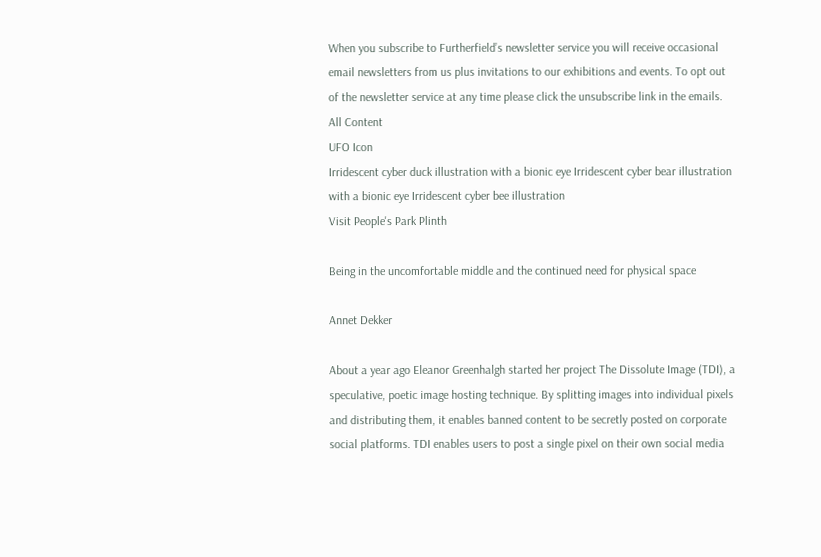When you subscribe to Furtherfield’s newsletter service you will receive occasional email newsletters from us plus invitations to our exhibitions and events. To opt out of the newsletter service at any time please click the unsubscribe link in the emails.
All Content
UFO Icon
Irridescent cyber duck illustration with a bionic eye Irridescent cyber bear illustration with a bionic eye Irridescent cyber bee illustration
Visit People's Park Plinth

Being in the uncomfortable middle and the continued need for physical space

Annet Dekker

About a year ago Eleanor Greenhalgh started her project The Dissolute Image (TDI), a speculative, poetic image hosting technique. By splitting images into individual pixels and distributing them, it enables banned content to be secretly posted on corporate social platforms. TDI enables users to post a single pixel on their own social media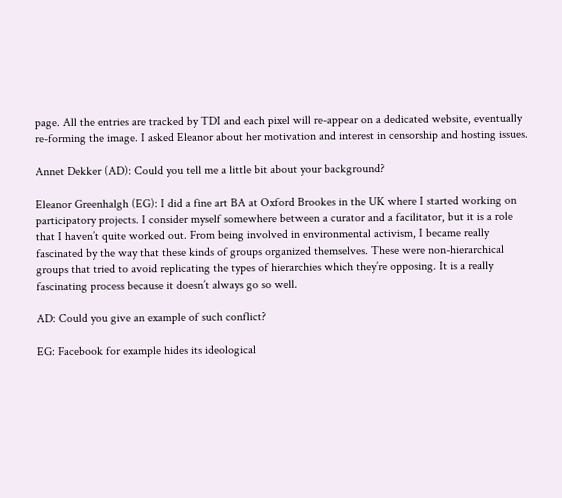page. All the entries are tracked by TDI and each pixel will re-appear on a dedicated website, eventually re-forming the image. I asked Eleanor about her motivation and interest in censorship and hosting issues.

Annet Dekker (AD): Could you tell me a little bit about your background?

Eleanor Greenhalgh (EG): I did a fine art BA at Oxford Brookes in the UK where I started working on participatory projects. I consider myself somewhere between a curator and a facilitator, but it is a role that I haven’t quite worked out. From being involved in environmental activism, I became really fascinated by the way that these kinds of groups organized themselves. These were non-hierarchical groups that tried to avoid replicating the types of hierarchies which they’re opposing. It is a really fascinating process because it doesn’t always go so well.

AD: Could you give an example of such conflict?

EG: Facebook for example hides its ideological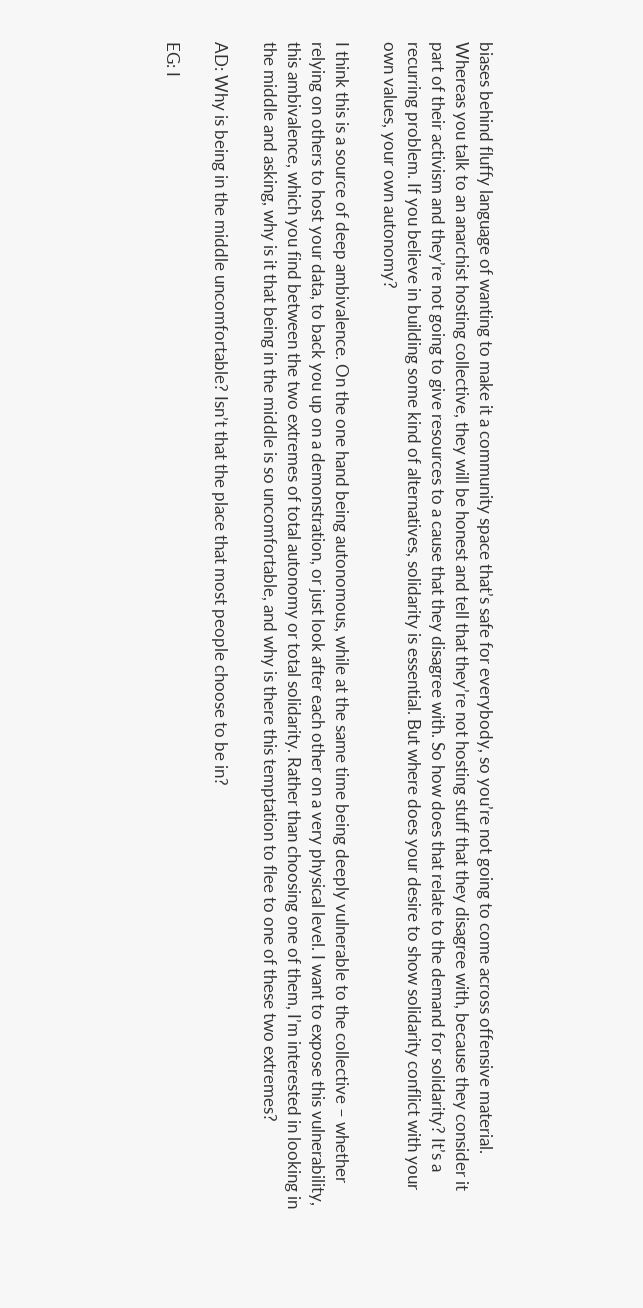biases behind fluffy language of wanting to make it a community space that’s safe for everybody, so you’re not going to come across offensive material. Whereas you talk to an anarchist hosting collective, they will be honest and tell that they’re not hosting stuff that they disagree with, because they consider it part of their activism and they’re not going to give resources to a cause that they disagree with. So how does that relate to the demand for solidarity? It’s a recurring problem. If you believe in building some kind of alternatives, solidarity is essential. But where does your desire to show solidarity conflict with your own values, your own autonomy?

I think this is a source of deep ambivalence. On the one hand being autonomous, while at the same time being deeply vulnerable to the collective – whether relying on others to host your data, to back you up on a demonstration, or just look after each other on a very physical level. I want to expose this vulnerability, this ambivalence, which you find between the two extremes of total autonomy or total solidarity. Rather than choosing one of them, I’m interested in looking in the middle and asking, why is it that being in the middle is so uncomfortable, and why is there this temptation to flee to one of these two extremes?

AD: Why is being in the middle uncomfortable? Isn’t that the place that most people choose to be in?

EG: I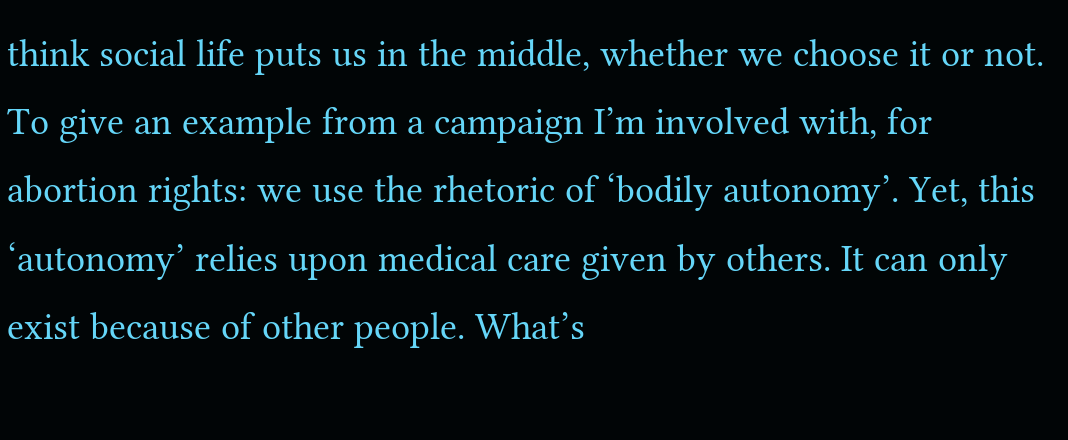think social life puts us in the middle, whether we choose it or not. To give an example from a campaign I’m involved with, for abortion rights: we use the rhetoric of ‘bodily autonomy’. Yet, this ‘autonomy’ relies upon medical care given by others. It can only exist because of other people. What’s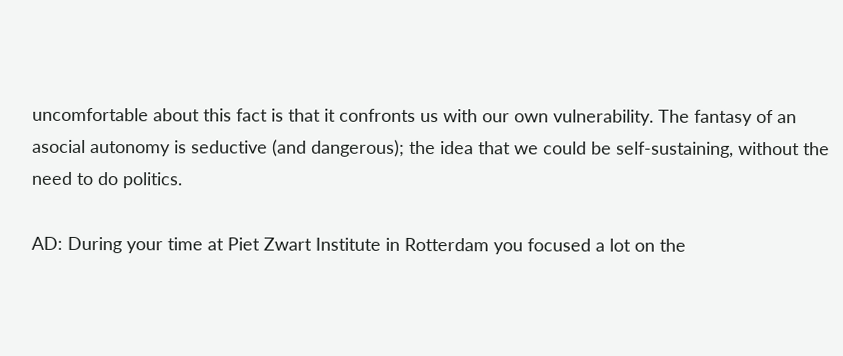uncomfortable about this fact is that it confronts us with our own vulnerability. The fantasy of an asocial autonomy is seductive (and dangerous); the idea that we could be self-sustaining, without the need to do politics.

AD: During your time at Piet Zwart Institute in Rotterdam you focused a lot on the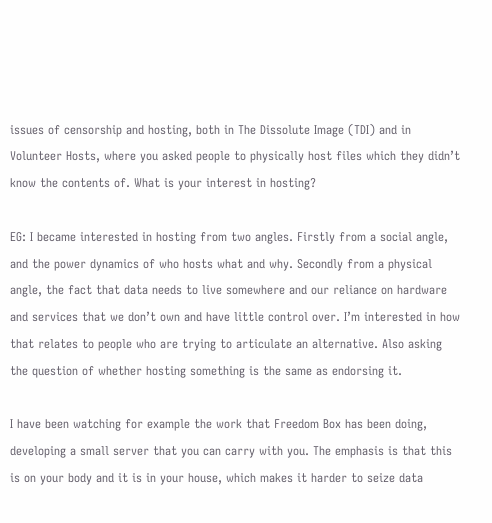issues of censorship and hosting, both in The Dissolute Image (TDI) and in Volunteer Hosts, where you asked people to physically host files which they didn’t know the contents of. What is your interest in hosting?

EG: I became interested in hosting from two angles. Firstly from a social angle, and the power dynamics of who hosts what and why. Secondly from a physical angle, the fact that data needs to live somewhere and our reliance on hardware and services that we don’t own and have little control over. I’m interested in how that relates to people who are trying to articulate an alternative. Also asking the question of whether hosting something is the same as endorsing it.

I have been watching for example the work that Freedom Box has been doing, developing a small server that you can carry with you. The emphasis is that this is on your body and it is in your house, which makes it harder to seize data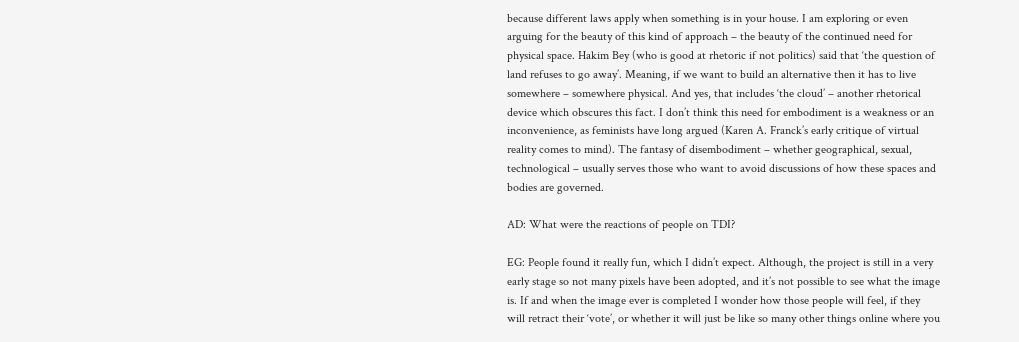because different laws apply when something is in your house. I am exploring or even arguing for the beauty of this kind of approach – the beauty of the continued need for physical space. Hakim Bey (who is good at rhetoric if not politics) said that ‘the question of land refuses to go away’. Meaning, if we want to build an alternative then it has to live somewhere – somewhere physical. And yes, that includes ‘the cloud’ – another rhetorical device which obscures this fact. I don’t think this need for embodiment is a weakness or an inconvenience, as feminists have long argued (Karen A. Franck’s early critique of virtual reality comes to mind). The fantasy of disembodiment – whether geographical, sexual, technological – usually serves those who want to avoid discussions of how these spaces and bodies are governed.

AD: What were the reactions of people on TDI?

EG: People found it really fun, which I didn’t expect. Although, the project is still in a very early stage so not many pixels have been adopted, and it’s not possible to see what the image is. If and when the image ever is completed I wonder how those people will feel, if they will retract their ‘vote’, or whether it will just be like so many other things online where you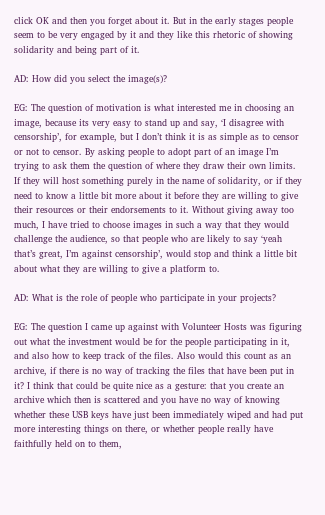click OK and then you forget about it. But in the early stages people seem to be very engaged by it and they like this rhetoric of showing solidarity and being part of it.

AD: How did you select the image(s)?

EG: The question of motivation is what interested me in choosing an image, because its very easy to stand up and say, ‘I disagree with censorship’, for example, but I don’t think it is as simple as to censor or not to censor. By asking people to adopt part of an image I’m trying to ask them the question of where they draw their own limits. If they will host something purely in the name of solidarity, or if they need to know a little bit more about it before they are willing to give their resources or their endorsements to it. Without giving away too much, I have tried to choose images in such a way that they would challenge the audience, so that people who are likely to say ‘yeah that’s great, I’m against censorship’, would stop and think a little bit about what they are willing to give a platform to.

AD: What is the role of people who participate in your projects?

EG: The question I came up against with Volunteer Hosts was figuring out what the investment would be for the people participating in it, and also how to keep track of the files. Also would this count as an archive, if there is no way of tracking the files that have been put in it? I think that could be quite nice as a gesture: that you create an archive which then is scattered and you have no way of knowing whether these USB keys have just been immediately wiped and had put more interesting things on there, or whether people really have faithfully held on to them,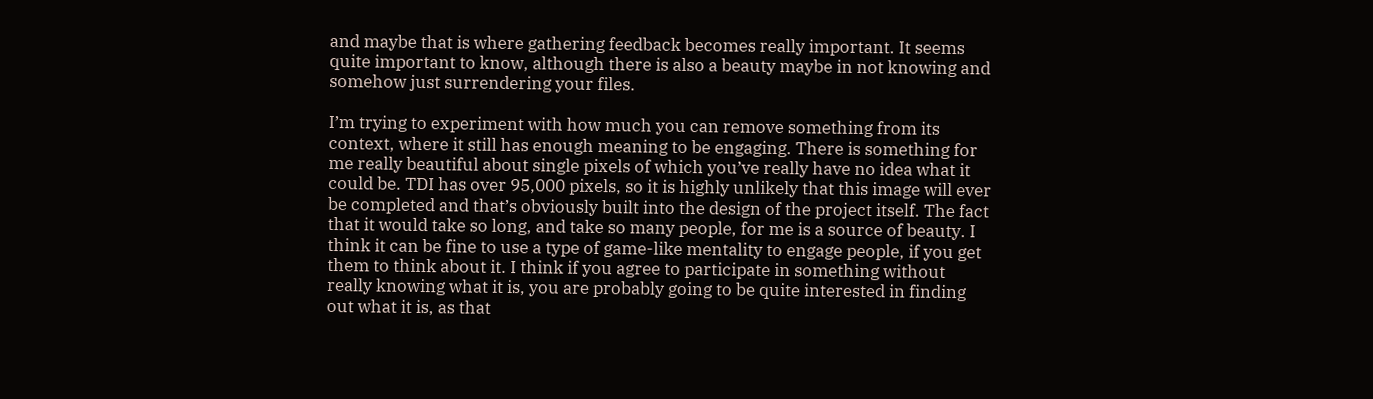and maybe that is where gathering feedback becomes really important. It seems quite important to know, although there is also a beauty maybe in not knowing and somehow just surrendering your files.

I’m trying to experiment with how much you can remove something from its context, where it still has enough meaning to be engaging. There is something for me really beautiful about single pixels of which you’ve really have no idea what it could be. TDI has over 95,000 pixels, so it is highly unlikely that this image will ever be completed and that’s obviously built into the design of the project itself. The fact that it would take so long, and take so many people, for me is a source of beauty. I think it can be fine to use a type of game-like mentality to engage people, if you get them to think about it. I think if you agree to participate in something without really knowing what it is, you are probably going to be quite interested in finding out what it is, as that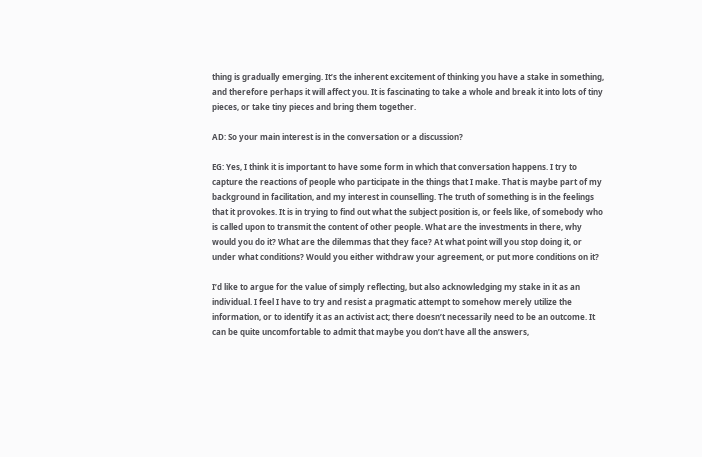thing is gradually emerging. It’s the inherent excitement of thinking you have a stake in something, and therefore perhaps it will affect you. It is fascinating to take a whole and break it into lots of tiny pieces, or take tiny pieces and bring them together.

AD: So your main interest is in the conversation or a discussion?

EG: Yes, I think it is important to have some form in which that conversation happens. I try to capture the reactions of people who participate in the things that I make. That is maybe part of my background in facilitation, and my interest in counselling. The truth of something is in the feelings that it provokes. It is in trying to find out what the subject position is, or feels like, of somebody who is called upon to transmit the content of other people. What are the investments in there, why would you do it? What are the dilemmas that they face? At what point will you stop doing it, or under what conditions? Would you either withdraw your agreement, or put more conditions on it?

I’d like to argue for the value of simply reflecting, but also acknowledging my stake in it as an individual. I feel I have to try and resist a pragmatic attempt to somehow merely utilize the information, or to identify it as an activist act; there doesn’t necessarily need to be an outcome. It can be quite uncomfortable to admit that maybe you don’t have all the answers,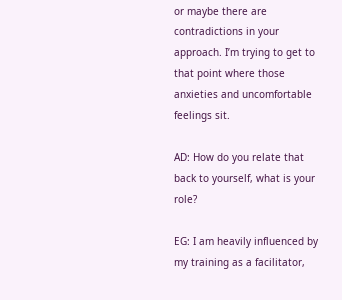or maybe there are contradictions in your approach. I’m trying to get to that point where those anxieties and uncomfortable feelings sit.

AD: How do you relate that back to yourself, what is your role?

EG: I am heavily influenced by my training as a facilitator,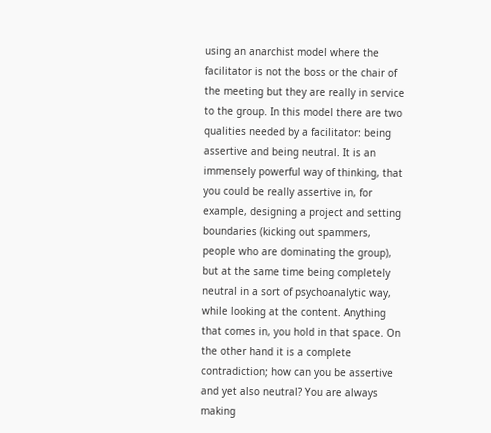using an anarchist model where the facilitator is not the boss or the chair of the meeting but they are really in service to the group. In this model there are two qualities needed by a facilitator: being assertive and being neutral. It is an immensely powerful way of thinking, that you could be really assertive in, for example, designing a project and setting boundaries (kicking out spammers, people who are dominating the group), but at the same time being completely neutral in a sort of psychoanalytic way, while looking at the content. Anything that comes in, you hold in that space. On the other hand it is a complete contradiction; how can you be assertive and yet also neutral? You are always making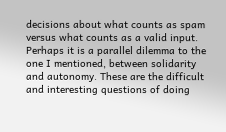decisions about what counts as spam versus what counts as a valid input. Perhaps it is a parallel dilemma to the one I mentioned, between solidarity and autonomy. These are the difficult and interesting questions of doing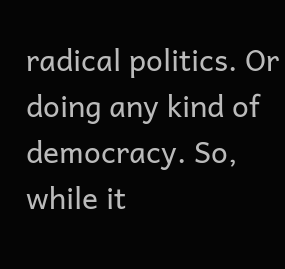radical politics. Or doing any kind of democracy. So, while it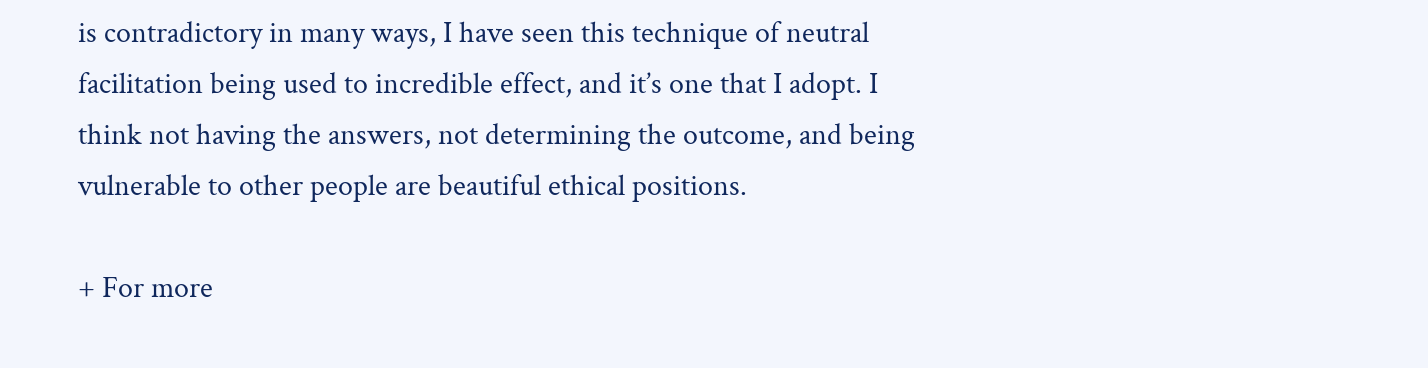is contradictory in many ways, I have seen this technique of neutral facilitation being used to incredible effect, and it’s one that I adopt. I think not having the answers, not determining the outcome, and being vulnerable to other people are beautiful ethical positions.

+ For more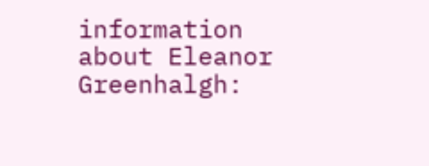information about Eleanor Greenhalgh: